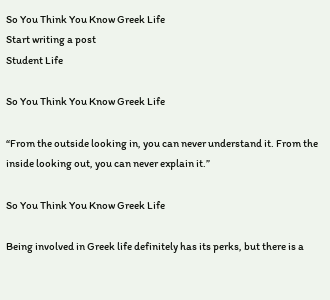So You Think You Know Greek Life
Start writing a post
Student Life

So You Think You Know Greek Life

“From the outside looking in, you can never understand it. From the inside looking out, you can never explain it.”

So You Think You Know Greek Life

Being involved in Greek life definitely has its perks, but there is a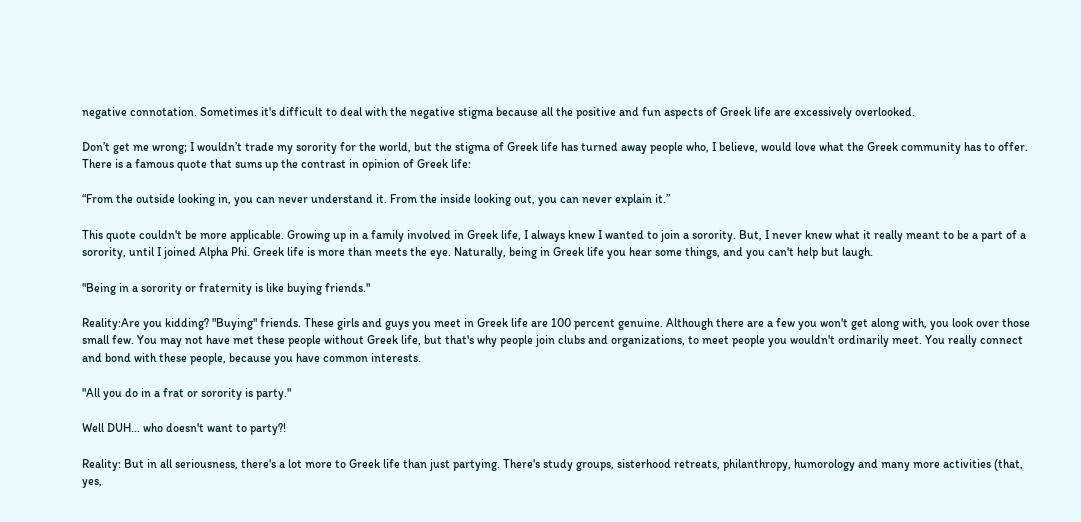negative connotation. Sometimes it's difficult to deal with the negative stigma because all the positive and fun aspects of Greek life are excessively overlooked.

Don’t get me wrong; I wouldn’t trade my sorority for the world, but the stigma of Greek life has turned away people who, I believe, would love what the Greek community has to offer. There is a famous quote that sums up the contrast in opinion of Greek life:

“From the outside looking in, you can never understand it. From the inside looking out, you can never explain it.”

This quote couldn't be more applicable. Growing up in a family involved in Greek life, I always knew I wanted to join a sorority. But, I never knew what it really meant to be a part of a sorority, until I joined Alpha Phi. Greek life is more than meets the eye. Naturally, being in Greek life you hear some things, and you can't help but laugh.

"Being in a sorority or fraternity is like buying friends."

Reality:Are you kidding? "Buying" friends. These girls and guys you meet in Greek life are 100 percent genuine. Although there are a few you won't get along with, you look over those small few. You may not have met these people without Greek life, but that's why people join clubs and organizations, to meet people you wouldn't ordinarily meet. You really connect and bond with these people, because you have common interests.

"All you do in a frat or sorority is party."

Well DUH... who doesn't want to party?!

Reality: But in all seriousness, there's a lot more to Greek life than just partying. There's study groups, sisterhood retreats, philanthropy, humorology and many more activities (that, yes,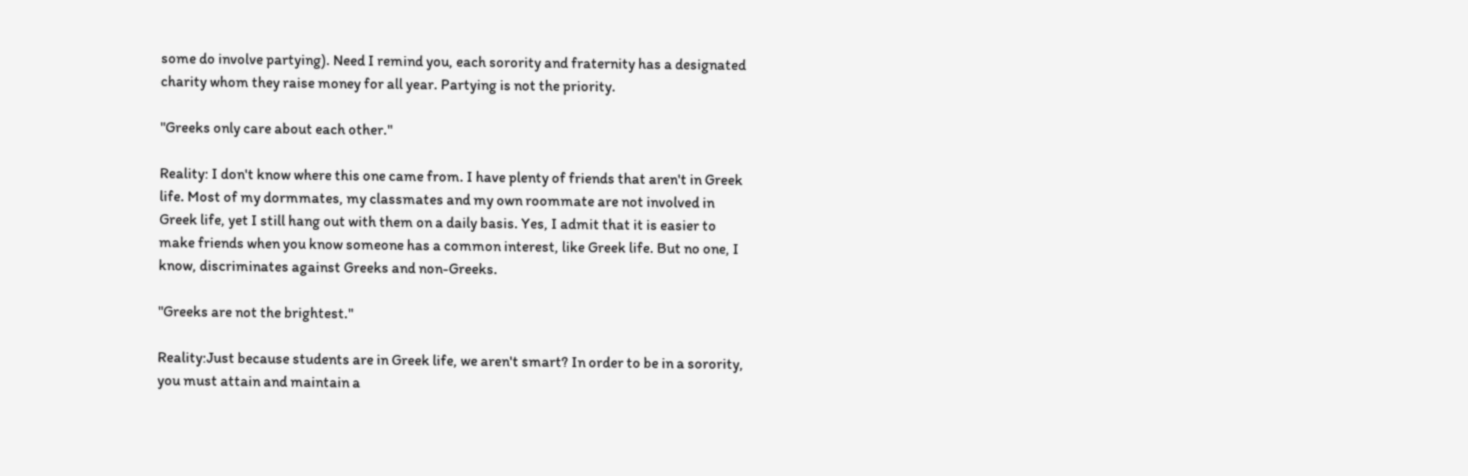some do involve partying). Need I remind you, each sorority and fraternity has a designated charity whom they raise money for all year. Partying is not the priority.

"Greeks only care about each other."

Reality: I don't know where this one came from. I have plenty of friends that aren't in Greek life. Most of my dormmates, my classmates and my own roommate are not involved in Greek life, yet I still hang out with them on a daily basis. Yes, I admit that it is easier to make friends when you know someone has a common interest, like Greek life. But no one, I know, discriminates against Greeks and non-Greeks.

"Greeks are not the brightest."

Reality:Just because students are in Greek life, we aren't smart? In order to be in a sorority, you must attain and maintain a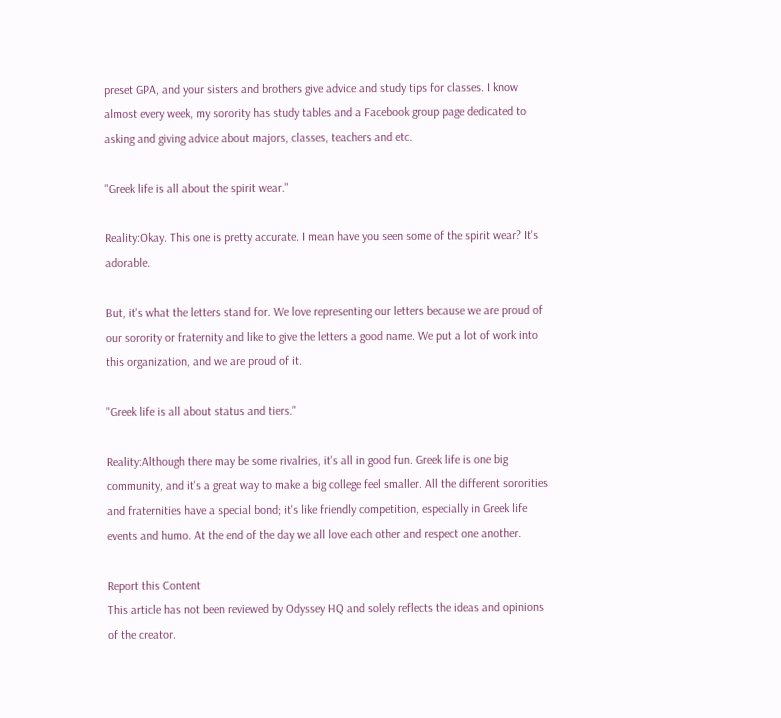preset GPA, and your sisters and brothers give advice and study tips for classes. I know almost every week, my sorority has study tables and a Facebook group page dedicated to asking and giving advice about majors, classes, teachers and etc.

"Greek life is all about the spirit wear."

Reality:Okay. This one is pretty accurate. I mean have you seen some of the spirit wear? It's adorable.

But, it's what the letters stand for. We love representing our letters because we are proud of our sorority or fraternity and like to give the letters a good name. We put a lot of work into this organization, and we are proud of it.

"Greek life is all about status and tiers."

Reality:Although there may be some rivalries, it's all in good fun. Greek life is one big community, and it's a great way to make a big college feel smaller. All the different sororities and fraternities have a special bond; it's like friendly competition, especially in Greek life events and humo. At the end of the day we all love each other and respect one another.

Report this Content
This article has not been reviewed by Odyssey HQ and solely reflects the ideas and opinions of the creator.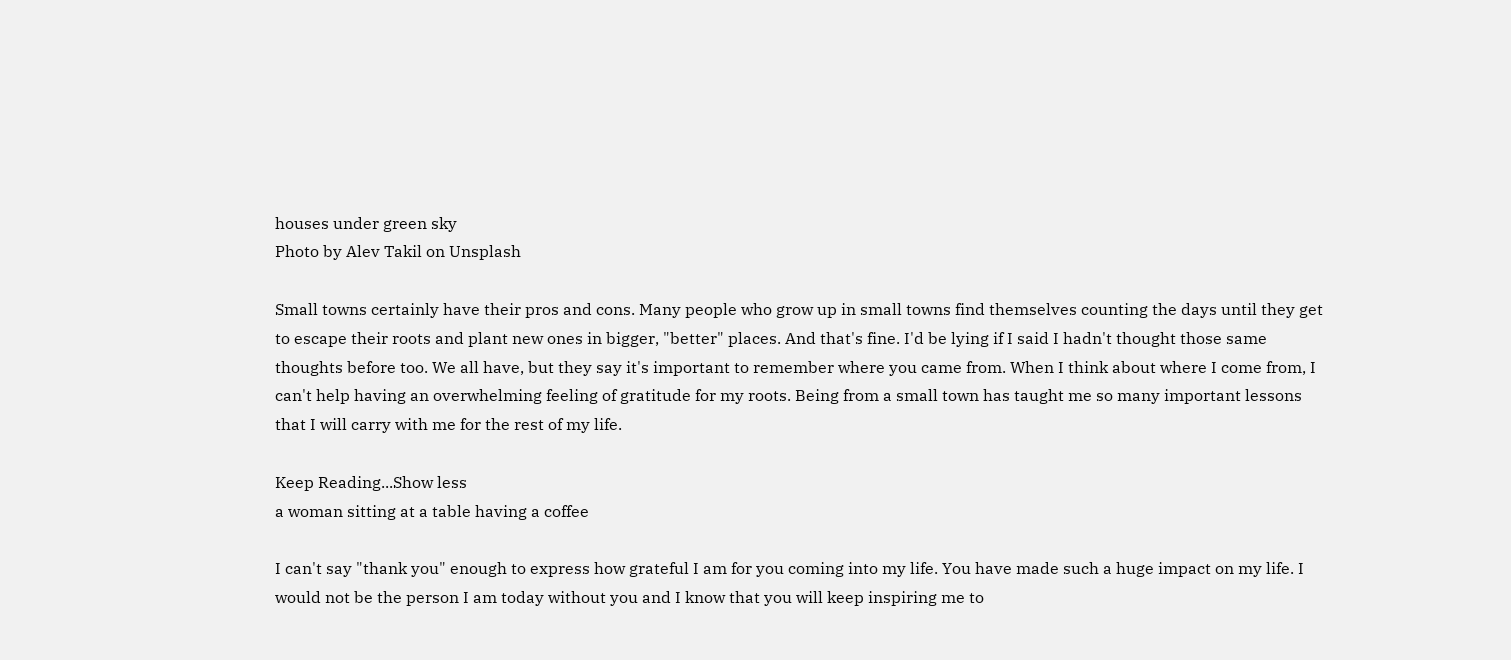houses under green sky
Photo by Alev Takil on Unsplash

Small towns certainly have their pros and cons. Many people who grow up in small towns find themselves counting the days until they get to escape their roots and plant new ones in bigger, "better" places. And that's fine. I'd be lying if I said I hadn't thought those same thoughts before too. We all have, but they say it's important to remember where you came from. When I think about where I come from, I can't help having an overwhelming feeling of gratitude for my roots. Being from a small town has taught me so many important lessons that I will carry with me for the rest of my life.

Keep Reading...Show less
a woman sitting at a table having a coffee

I can't say "thank you" enough to express how grateful I am for you coming into my life. You have made such a huge impact on my life. I would not be the person I am today without you and I know that you will keep inspiring me to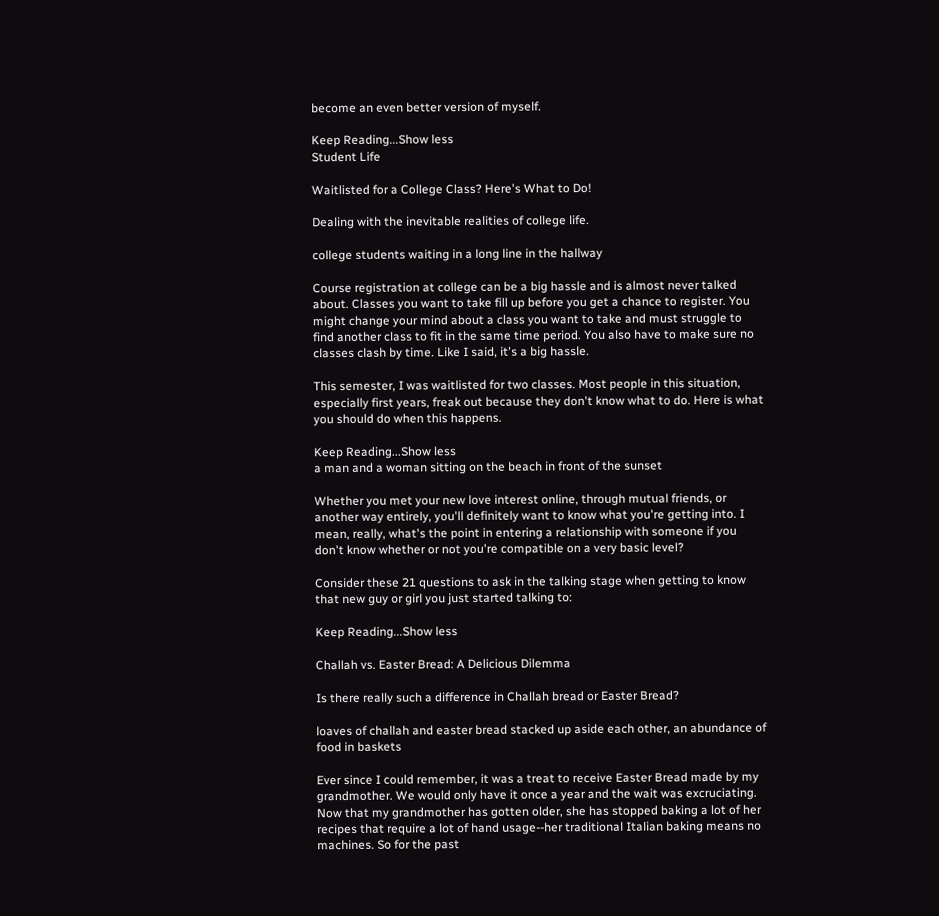become an even better version of myself.

Keep Reading...Show less
Student Life

Waitlisted for a College Class? Here's What to Do!

Dealing with the inevitable realities of college life.

college students waiting in a long line in the hallway

Course registration at college can be a big hassle and is almost never talked about. Classes you want to take fill up before you get a chance to register. You might change your mind about a class you want to take and must struggle to find another class to fit in the same time period. You also have to make sure no classes clash by time. Like I said, it's a big hassle.

This semester, I was waitlisted for two classes. Most people in this situation, especially first years, freak out because they don't know what to do. Here is what you should do when this happens.

Keep Reading...Show less
a man and a woman sitting on the beach in front of the sunset

Whether you met your new love interest online, through mutual friends, or another way entirely, you'll definitely want to know what you're getting into. I mean, really, what's the point in entering a relationship with someone if you don't know whether or not you're compatible on a very basic level?

Consider these 21 questions to ask in the talking stage when getting to know that new guy or girl you just started talking to:

Keep Reading...Show less

Challah vs. Easter Bread: A Delicious Dilemma

Is there really such a difference in Challah bread or Easter Bread?

loaves of challah and easter bread stacked up aside each other, an abundance of food in baskets

Ever since I could remember, it was a treat to receive Easter Bread made by my grandmother. We would only have it once a year and the wait was excruciating. Now that my grandmother has gotten older, she has stopped baking a lot of her recipes that require a lot of hand usage--her traditional Italian baking means no machines. So for the past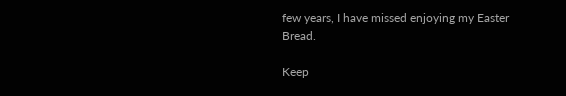few years, I have missed enjoying my Easter Bread.

Keep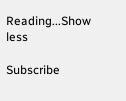Reading...Show less

Subscribe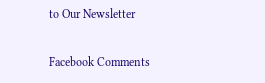to Our Newsletter

Facebook Comments